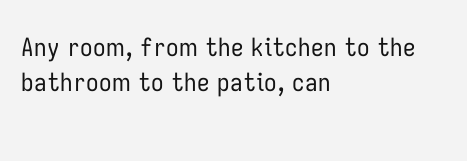Any room, from the kitchen to the bathroom to the patio, can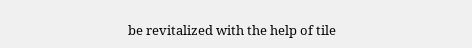be revitalized with the help of tile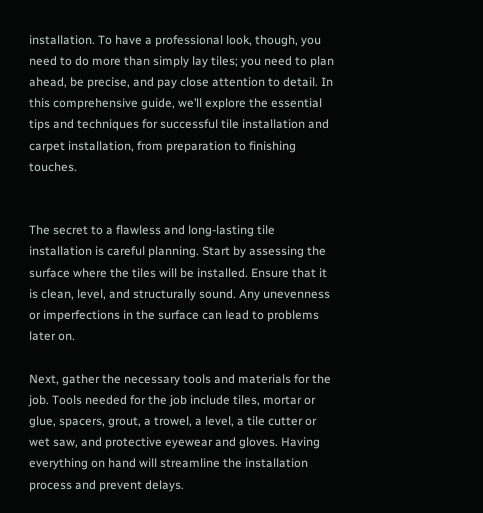installation. To have a professional look, though, you need to do more than simply lay tiles; you need to plan ahead, be precise, and pay close attention to detail. In this comprehensive guide, we’ll explore the essential tips and techniques for successful tile installation and carpet installation, from preparation to finishing touches.


The secret to a flawless and long-lasting tile installation is careful planning. Start by assessing the surface where the tiles will be installed. Ensure that it is clean, level, and structurally sound. Any unevenness or imperfections in the surface can lead to problems later on.

Next, gather the necessary tools and materials for the job. Tools needed for the job include tiles, mortar or glue, spacers, grout, a trowel, a level, a tile cutter or wet saw, and protective eyewear and gloves. Having everything on hand will streamline the installation process and prevent delays.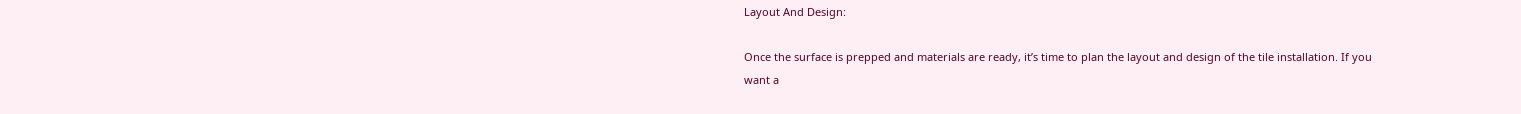Layout And Design:

Once the surface is prepped and materials are ready, it’s time to plan the layout and design of the tile installation. If you want a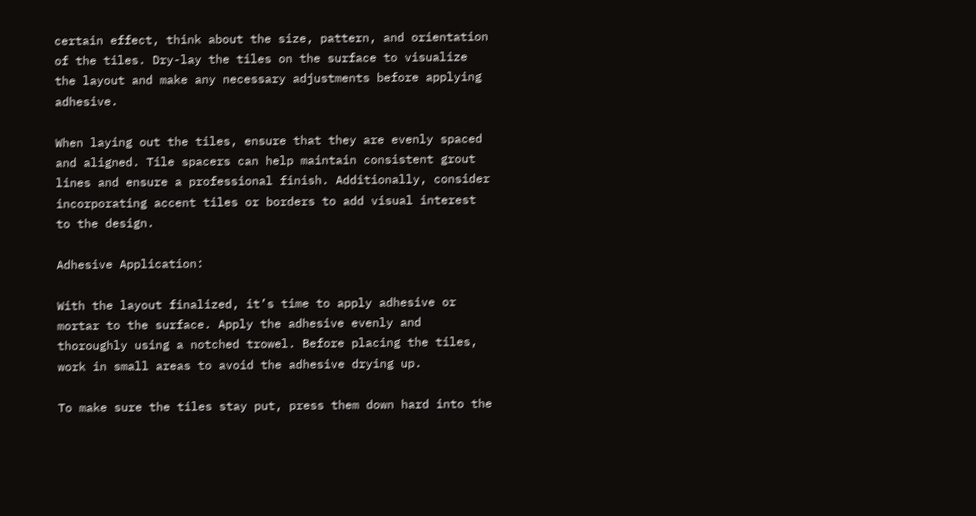certain effect, think about the size, pattern, and orientation of the tiles. Dry-lay the tiles on the surface to visualize the layout and make any necessary adjustments before applying adhesive.

When laying out the tiles, ensure that they are evenly spaced and aligned. Tile spacers can help maintain consistent grout lines and ensure a professional finish. Additionally, consider incorporating accent tiles or borders to add visual interest to the design.

Adhesive Application:

With the layout finalized, it’s time to apply adhesive or mortar to the surface. Apply the adhesive evenly and thoroughly using a notched trowel. Before placing the tiles, work in small areas to avoid the adhesive drying up.

To make sure the tiles stay put, press them down hard into the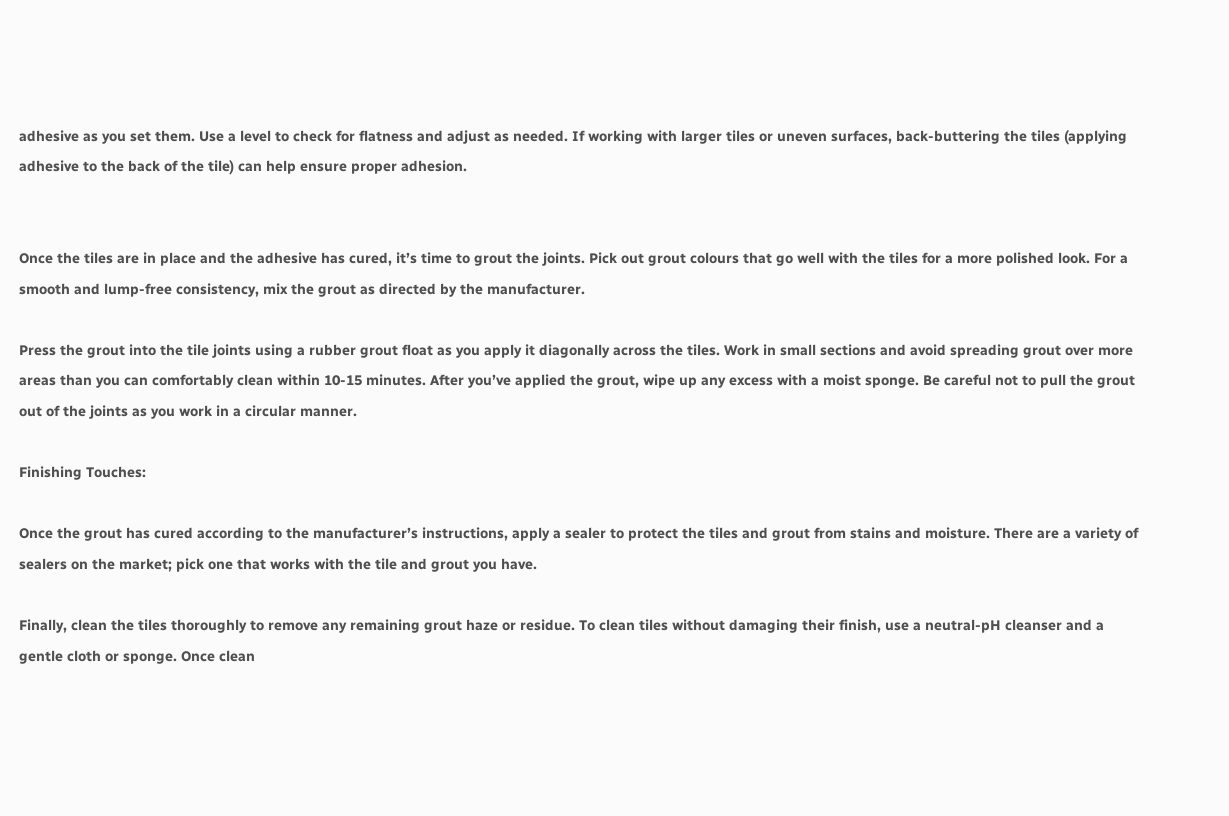adhesive as you set them. Use a level to check for flatness and adjust as needed. If working with larger tiles or uneven surfaces, back-buttering the tiles (applying adhesive to the back of the tile) can help ensure proper adhesion.


Once the tiles are in place and the adhesive has cured, it’s time to grout the joints. Pick out grout colours that go well with the tiles for a more polished look. For a smooth and lump-free consistency, mix the grout as directed by the manufacturer.

Press the grout into the tile joints using a rubber grout float as you apply it diagonally across the tiles. Work in small sections and avoid spreading grout over more areas than you can comfortably clean within 10-15 minutes. After you’ve applied the grout, wipe up any excess with a moist sponge. Be careful not to pull the grout out of the joints as you work in a circular manner.

Finishing Touches:

Once the grout has cured according to the manufacturer’s instructions, apply a sealer to protect the tiles and grout from stains and moisture. There are a variety of sealers on the market; pick one that works with the tile and grout you have.

Finally, clean the tiles thoroughly to remove any remaining grout haze or residue. To clean tiles without damaging their finish, use a neutral-pH cleanser and a gentle cloth or sponge. Once clean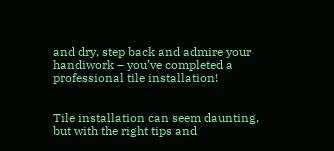and dry, step back and admire your handiwork – you’ve completed a professional tile installation!


Tile installation can seem daunting, but with the right tips and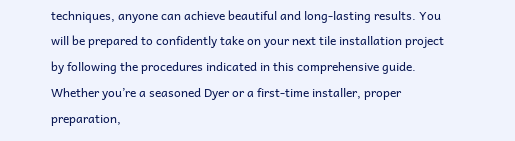techniques, anyone can achieve beautiful and long-lasting results. You will be prepared to confidently take on your next tile installation project by following the procedures indicated in this comprehensive guide. Whether you’re a seasoned Dyer or a first-time installer, proper preparation,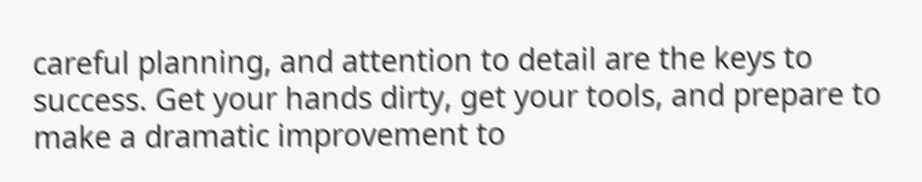careful planning, and attention to detail are the keys to success. Get your hands dirty, get your tools, and prepare to make a dramatic improvement to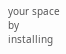your space by installing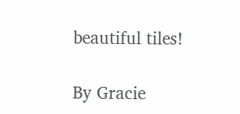beautiful tiles!

By Gracie